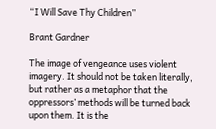“I Will Save Thy Children”

Brant Gardner

The image of vengeance uses violent imagery. It should not be taken literally, but rather as a metaphor that the oppressors’ methods will be turned back upon them. It is the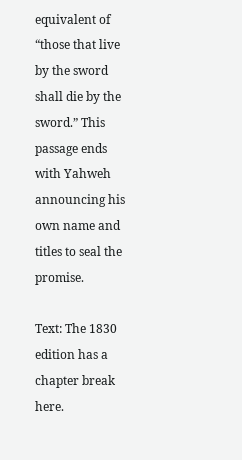equivalent of “those that live by the sword shall die by the sword.” This passage ends with Yahweh announcing his own name and titles to seal the promise.

Text: The 1830 edition has a chapter break here.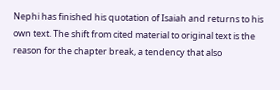Nephi has finished his quotation of Isaiah and returns to his own text. The shift from cited material to original text is the reason for the chapter break, a tendency that also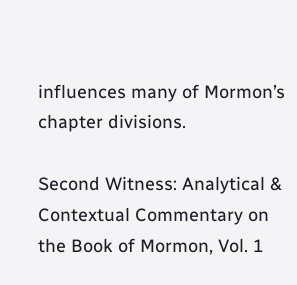influences many of Mormon’s chapter divisions.

Second Witness: Analytical & Contextual Commentary on the Book of Mormon, Vol. 1